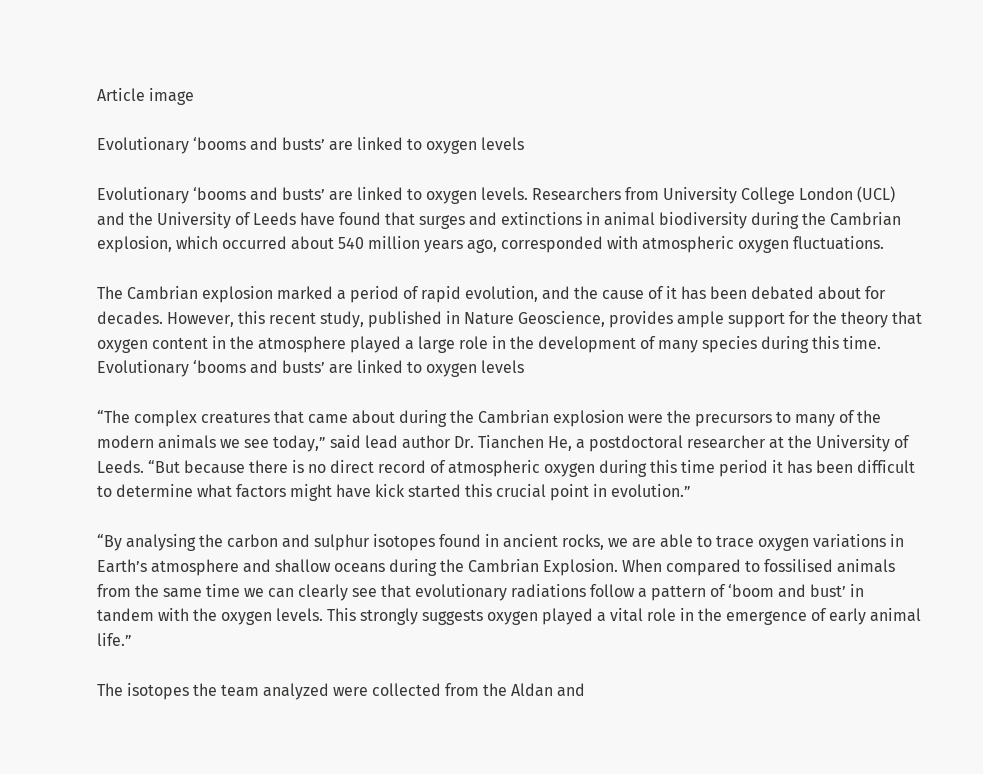Article image

Evolutionary ‘booms and busts’ are linked to oxygen levels

Evolutionary ‘booms and busts’ are linked to oxygen levels. Researchers from University College London (UCL) and the University of Leeds have found that surges and extinctions in animal biodiversity during the Cambrian explosion, which occurred about 540 million years ago, corresponded with atmospheric oxygen fluctuations.

The Cambrian explosion marked a period of rapid evolution, and the cause of it has been debated about for decades. However, this recent study, published in Nature Geoscience, provides ample support for the theory that oxygen content in the atmosphere played a large role in the development of many species during this time. Evolutionary ‘booms and busts’ are linked to oxygen levels

“The complex creatures that came about during the Cambrian explosion were the precursors to many of the modern animals we see today,” said lead author Dr. Tianchen He, a postdoctoral researcher at the University of Leeds. “But because there is no direct record of atmospheric oxygen during this time period it has been difficult to determine what factors might have kick started this crucial point in evolution.”

“By analysing the carbon and sulphur isotopes found in ancient rocks, we are able to trace oxygen variations in Earth’s atmosphere and shallow oceans during the Cambrian Explosion. When compared to fossilised animals from the same time we can clearly see that evolutionary radiations follow a pattern of ‘boom and bust’ in tandem with the oxygen levels. This strongly suggests oxygen played a vital role in the emergence of early animal life.”

The isotopes the team analyzed were collected from the Aldan and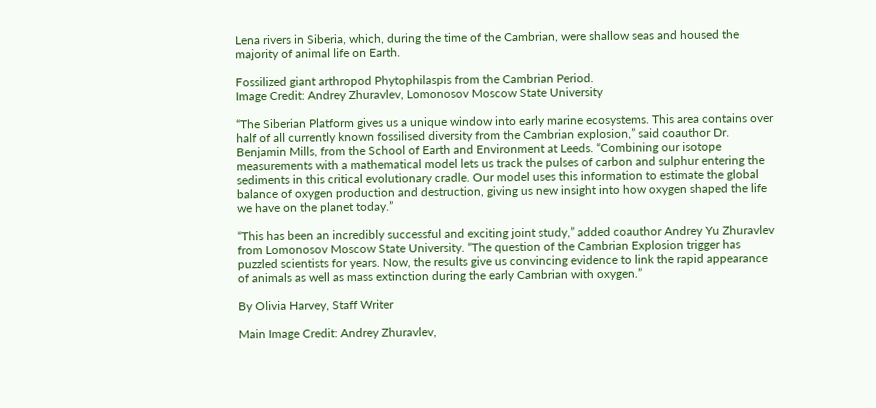Lena rivers in Siberia, which, during the time of the Cambrian, were shallow seas and housed the majority of animal life on Earth.

Fossilized giant arthropod Phytophilaspis from the Cambrian Period.
Image Credit: Andrey Zhuravlev, Lomonosov Moscow State University

“The Siberian Platform gives us a unique window into early marine ecosystems. This area contains over half of all currently known fossilised diversity from the Cambrian explosion,” said coauthor Dr. Benjamin Mills, from the School of Earth and Environment at Leeds. “Combining our isotope measurements with a mathematical model lets us track the pulses of carbon and sulphur entering the sediments in this critical evolutionary cradle. Our model uses this information to estimate the global balance of oxygen production and destruction, giving us new insight into how oxygen shaped the life we have on the planet today.”

“This has been an incredibly successful and exciting joint study,” added coauthor Andrey Yu Zhuravlev from Lomonosov Moscow State University. “The question of the Cambrian Explosion trigger has puzzled scientists for years. Now, the results give us convincing evidence to link the rapid appearance of animals as well as mass extinction during the early Cambrian with oxygen.”

By Olivia Harvey, Staff Writer

Main Image Credit: Andrey Zhuravlev,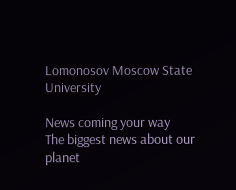Lomonosov Moscow State University

News coming your way
The biggest news about our planet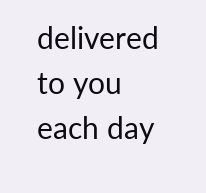delivered to you each day